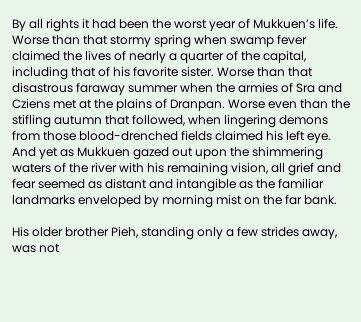By all rights it had been the worst year of Mukkuen’s life. Worse than that stormy spring when swamp fever claimed the lives of nearly a quarter of the capital, including that of his favorite sister. Worse than that disastrous faraway summer when the armies of Sra and Cziens met at the plains of Dranpan. Worse even than the stifling autumn that followed, when lingering demons from those blood-drenched fields claimed his left eye. And yet as Mukkuen gazed out upon the shimmering waters of the river with his remaining vision, all grief and fear seemed as distant and intangible as the familiar landmarks enveloped by morning mist on the far bank.

His older brother Pieh, standing only a few strides away, was not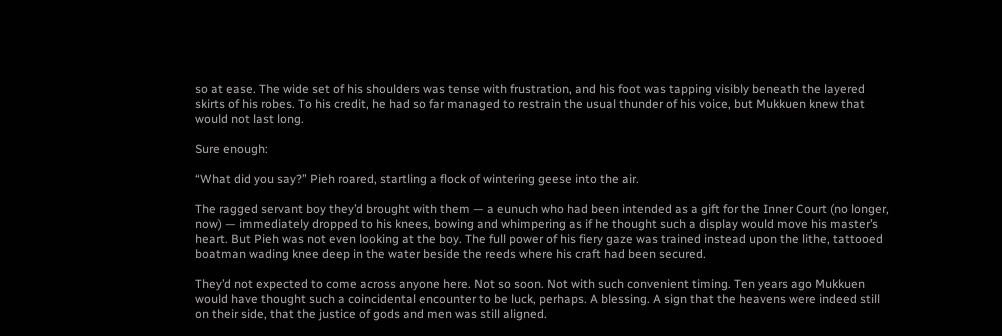so at ease. The wide set of his shoulders was tense with frustration, and his foot was tapping visibly beneath the layered skirts of his robes. To his credit, he had so far managed to restrain the usual thunder of his voice, but Mukkuen knew that would not last long.

Sure enough:

“What did you say?” Pieh roared, startling a flock of wintering geese into the air.

The ragged servant boy they’d brought with them — a eunuch who had been intended as a gift for the Inner Court (no longer, now) — immediately dropped to his knees, bowing and whimpering as if he thought such a display would move his master’s heart. But Pieh was not even looking at the boy. The full power of his fiery gaze was trained instead upon the lithe, tattooed boatman wading knee deep in the water beside the reeds where his craft had been secured.

They’d not expected to come across anyone here. Not so soon. Not with such convenient timing. Ten years ago Mukkuen would have thought such a coincidental encounter to be luck, perhaps. A blessing. A sign that the heavens were indeed still on their side, that the justice of gods and men was still aligned.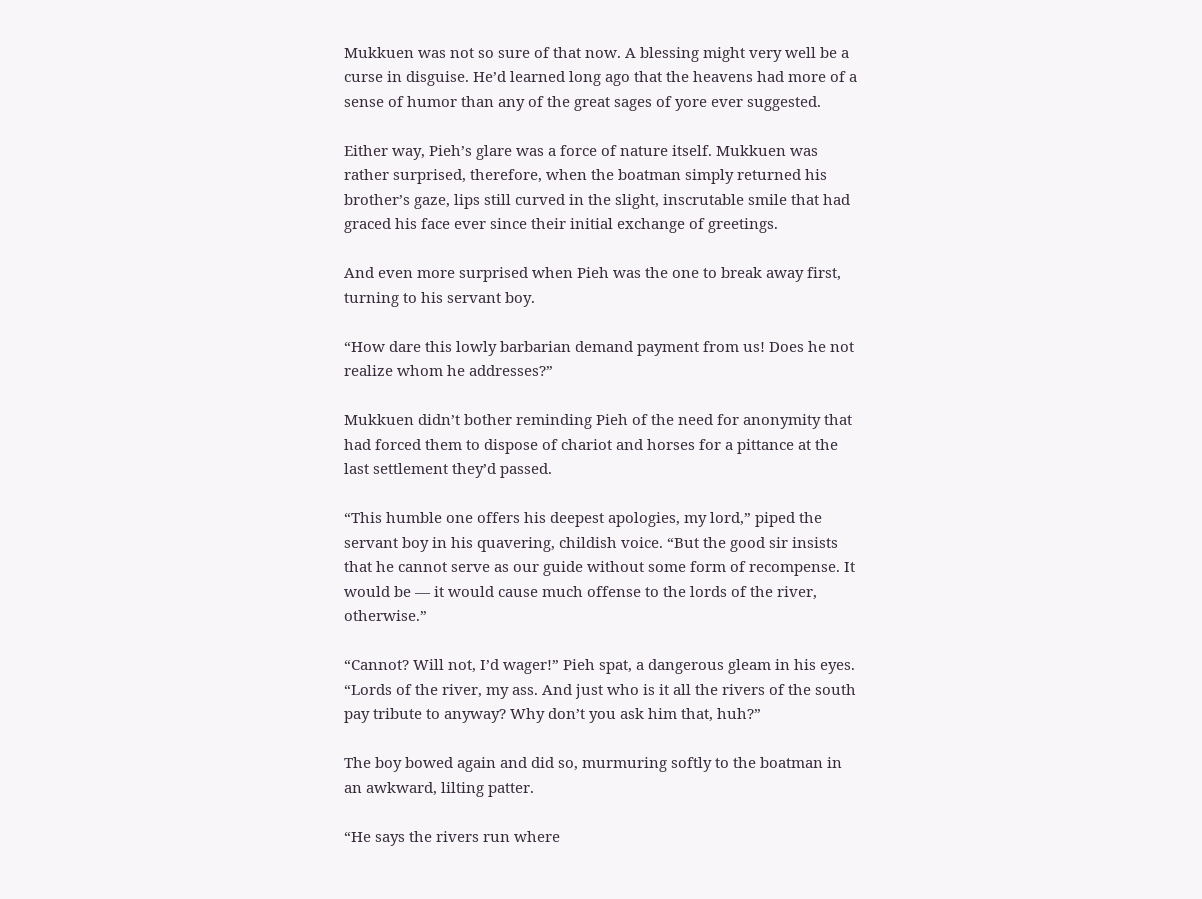Mukkuen was not so sure of that now. A blessing might very well be a curse in disguise. He’d learned long ago that the heavens had more of a sense of humor than any of the great sages of yore ever suggested.

Either way, Pieh’s glare was a force of nature itself. Mukkuen was rather surprised, therefore, when the boatman simply returned his brother’s gaze, lips still curved in the slight, inscrutable smile that had graced his face ever since their initial exchange of greetings.

And even more surprised when Pieh was the one to break away first, turning to his servant boy.

“How dare this lowly barbarian demand payment from us! Does he not realize whom he addresses?”

Mukkuen didn’t bother reminding Pieh of the need for anonymity that had forced them to dispose of chariot and horses for a pittance at the last settlement they’d passed.

“This humble one offers his deepest apologies, my lord,” piped the servant boy in his quavering, childish voice. “But the good sir insists that he cannot serve as our guide without some form of recompense. It would be — it would cause much offense to the lords of the river, otherwise.”

“Cannot? Will not, I’d wager!” Pieh spat, a dangerous gleam in his eyes. “Lords of the river, my ass. And just who is it all the rivers of the south pay tribute to anyway? Why don’t you ask him that, huh?”

The boy bowed again and did so, murmuring softly to the boatman in an awkward, lilting patter.

“He says the rivers run where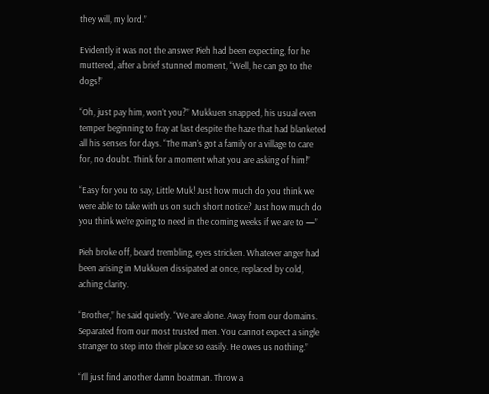they will, my lord.”

Evidently it was not the answer Pieh had been expecting, for he muttered, after a brief stunned moment, “Well, he can go to the dogs!”

“Oh, just pay him, won’t you?” Mukkuen snapped, his usual even temper beginning to fray at last despite the haze that had blanketed all his senses for days. “The man’s got a family or a village to care for, no doubt. Think for a moment what you are asking of him!”

“Easy for you to say, Little Muk! Just how much do you think we were able to take with us on such short notice? Just how much do you think we’re going to need in the coming weeks if we are to —”

Pieh broke off, beard trembling, eyes stricken. Whatever anger had been arising in Mukkuen dissipated at once, replaced by cold, aching clarity.

“Brother,” he said quietly. “We are alone. Away from our domains. Separated from our most trusted men. You cannot expect a single stranger to step into their place so easily. He owes us nothing.”

“I’ll just find another damn boatman. Throw a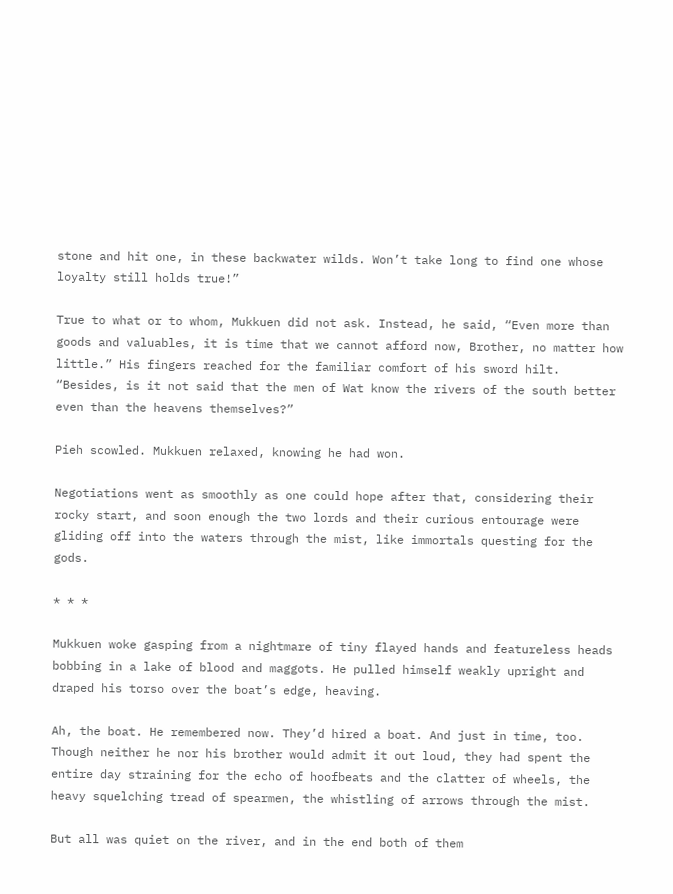stone and hit one, in these backwater wilds. Won’t take long to find one whose loyalty still holds true!”

True to what or to whom, Mukkuen did not ask. Instead, he said, “Even more than goods and valuables, it is time that we cannot afford now, Brother, no matter how little.” His fingers reached for the familiar comfort of his sword hilt. “Besides, is it not said that the men of Wat know the rivers of the south better even than the heavens themselves?”

Pieh scowled. Mukkuen relaxed, knowing he had won.

Negotiations went as smoothly as one could hope after that, considering their rocky start, and soon enough the two lords and their curious entourage were gliding off into the waters through the mist, like immortals questing for the gods.

* * *

Mukkuen woke gasping from a nightmare of tiny flayed hands and featureless heads bobbing in a lake of blood and maggots. He pulled himself weakly upright and draped his torso over the boat’s edge, heaving.

Ah, the boat. He remembered now. They’d hired a boat. And just in time, too. Though neither he nor his brother would admit it out loud, they had spent the entire day straining for the echo of hoofbeats and the clatter of wheels, the heavy squelching tread of spearmen, the whistling of arrows through the mist.

But all was quiet on the river, and in the end both of them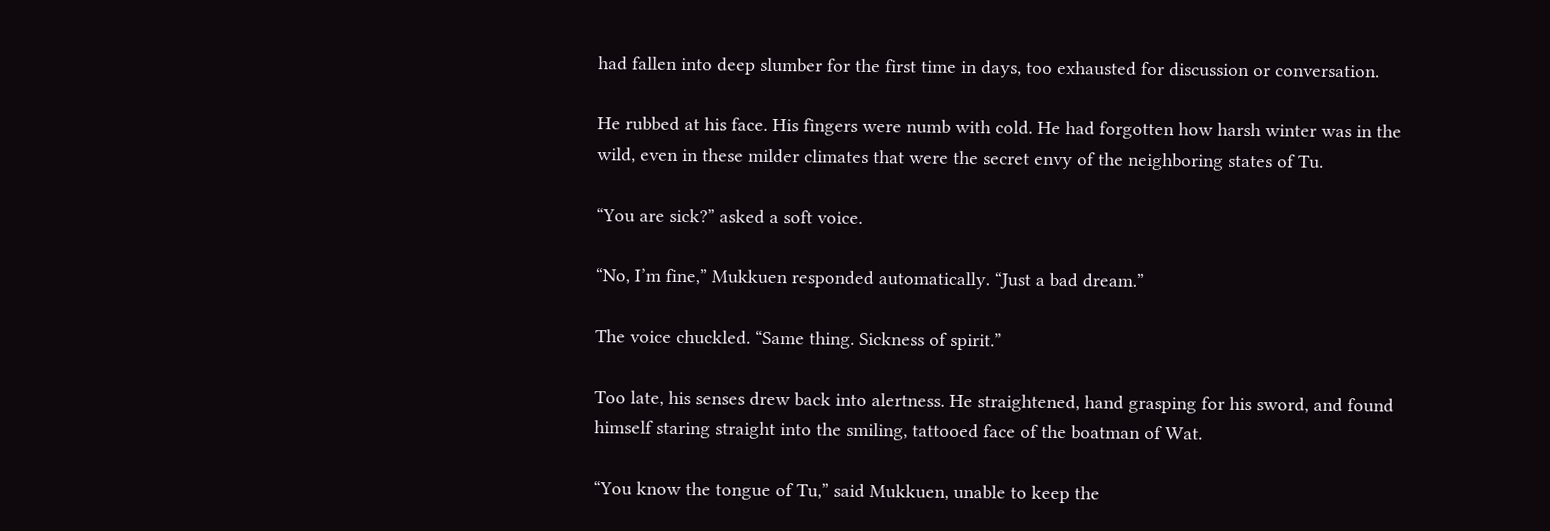had fallen into deep slumber for the first time in days, too exhausted for discussion or conversation.

He rubbed at his face. His fingers were numb with cold. He had forgotten how harsh winter was in the wild, even in these milder climates that were the secret envy of the neighboring states of Tu.

“You are sick?” asked a soft voice.

“No, I’m fine,” Mukkuen responded automatically. “Just a bad dream.”

The voice chuckled. “Same thing. Sickness of spirit.”

Too late, his senses drew back into alertness. He straightened, hand grasping for his sword, and found himself staring straight into the smiling, tattooed face of the boatman of Wat.

“You know the tongue of Tu,” said Mukkuen, unable to keep the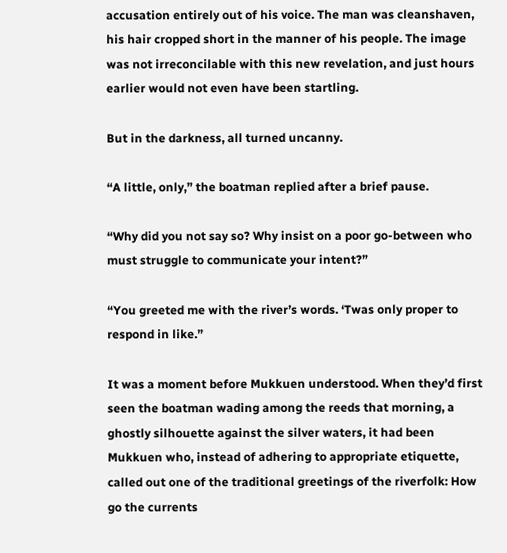accusation entirely out of his voice. The man was cleanshaven, his hair cropped short in the manner of his people. The image was not irreconcilable with this new revelation, and just hours earlier would not even have been startling.

But in the darkness, all turned uncanny.

“A little, only,” the boatman replied after a brief pause.

“Why did you not say so? Why insist on a poor go-between who must struggle to communicate your intent?”

“You greeted me with the river’s words. ‘Twas only proper to respond in like.”

It was a moment before Mukkuen understood. When they’d first seen the boatman wading among the reeds that morning, a ghostly silhouette against the silver waters, it had been Mukkuen who, instead of adhering to appropriate etiquette, called out one of the traditional greetings of the riverfolk: How go the currents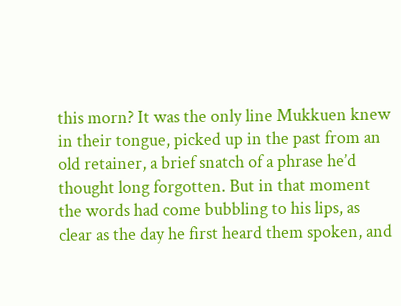this morn? It was the only line Mukkuen knew in their tongue, picked up in the past from an old retainer, a brief snatch of a phrase he’d thought long forgotten. But in that moment the words had come bubbling to his lips, as clear as the day he first heard them spoken, and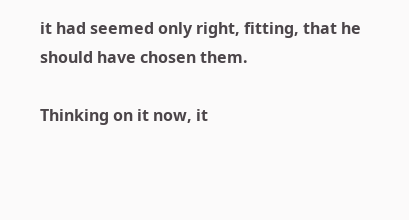it had seemed only right, fitting, that he should have chosen them.

Thinking on it now, it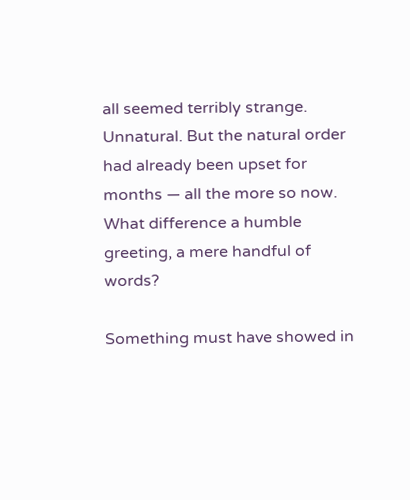all seemed terribly strange. Unnatural. But the natural order had already been upset for months — all the more so now. What difference a humble greeting, a mere handful of words?

Something must have showed in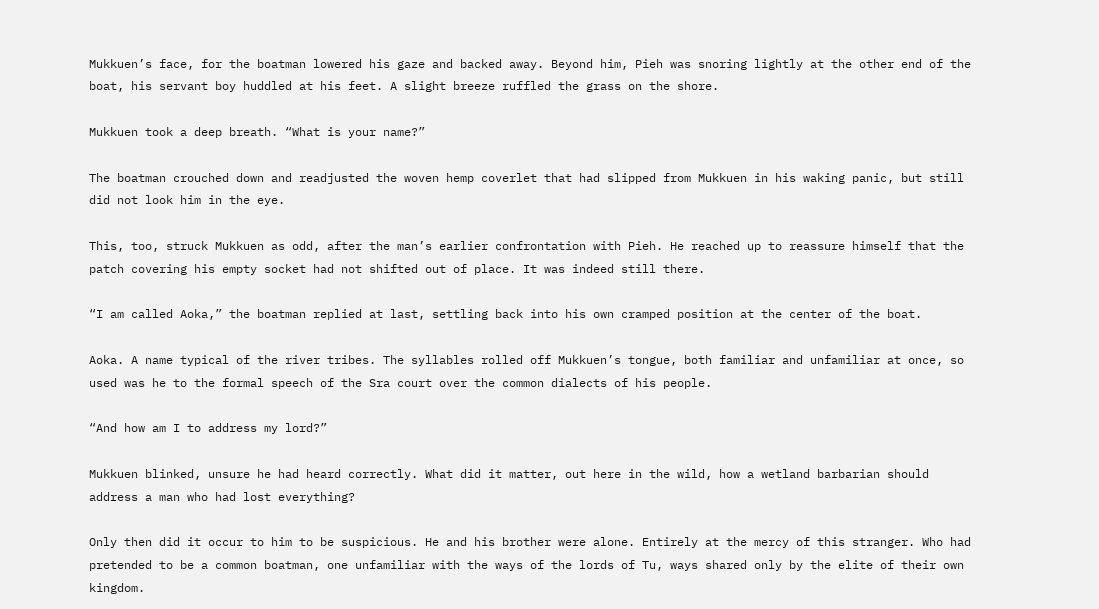Mukkuen’s face, for the boatman lowered his gaze and backed away. Beyond him, Pieh was snoring lightly at the other end of the boat, his servant boy huddled at his feet. A slight breeze ruffled the grass on the shore.

Mukkuen took a deep breath. “What is your name?”

The boatman crouched down and readjusted the woven hemp coverlet that had slipped from Mukkuen in his waking panic, but still did not look him in the eye.

This, too, struck Mukkuen as odd, after the man’s earlier confrontation with Pieh. He reached up to reassure himself that the patch covering his empty socket had not shifted out of place. It was indeed still there.

“I am called Aoka,” the boatman replied at last, settling back into his own cramped position at the center of the boat.

Aoka. A name typical of the river tribes. The syllables rolled off Mukkuen’s tongue, both familiar and unfamiliar at once, so used was he to the formal speech of the Sra court over the common dialects of his people.

“And how am I to address my lord?”

Mukkuen blinked, unsure he had heard correctly. What did it matter, out here in the wild, how a wetland barbarian should address a man who had lost everything?

Only then did it occur to him to be suspicious. He and his brother were alone. Entirely at the mercy of this stranger. Who had pretended to be a common boatman, one unfamiliar with the ways of the lords of Tu, ways shared only by the elite of their own kingdom.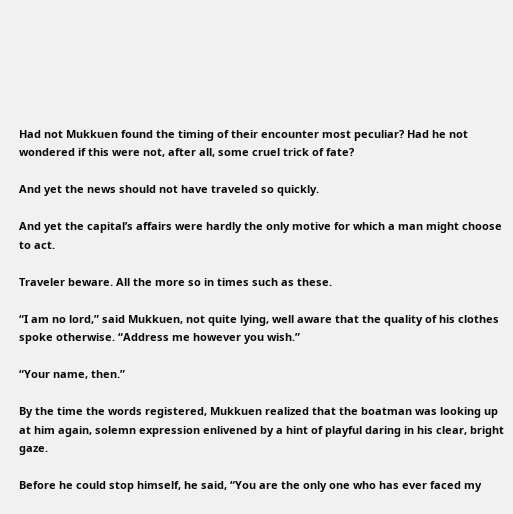Had not Mukkuen found the timing of their encounter most peculiar? Had he not wondered if this were not, after all, some cruel trick of fate?

And yet the news should not have traveled so quickly.

And yet the capital’s affairs were hardly the only motive for which a man might choose to act.

Traveler beware. All the more so in times such as these.

“I am no lord,” said Mukkuen, not quite lying, well aware that the quality of his clothes spoke otherwise. “Address me however you wish.”

“Your name, then.”

By the time the words registered, Mukkuen realized that the boatman was looking up at him again, solemn expression enlivened by a hint of playful daring in his clear, bright gaze.

Before he could stop himself, he said, “You are the only one who has ever faced my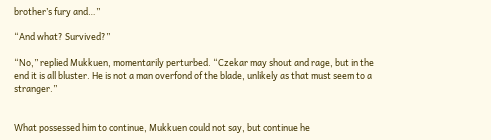brother’s fury and…”

“And what? Survived?”

“No,” replied Mukkuen, momentarily perturbed. “Czekar may shout and rage, but in the end it is all bluster. He is not a man overfond of the blade, unlikely as that must seem to a stranger.”


What possessed him to continue, Mukkuen could not say, but continue he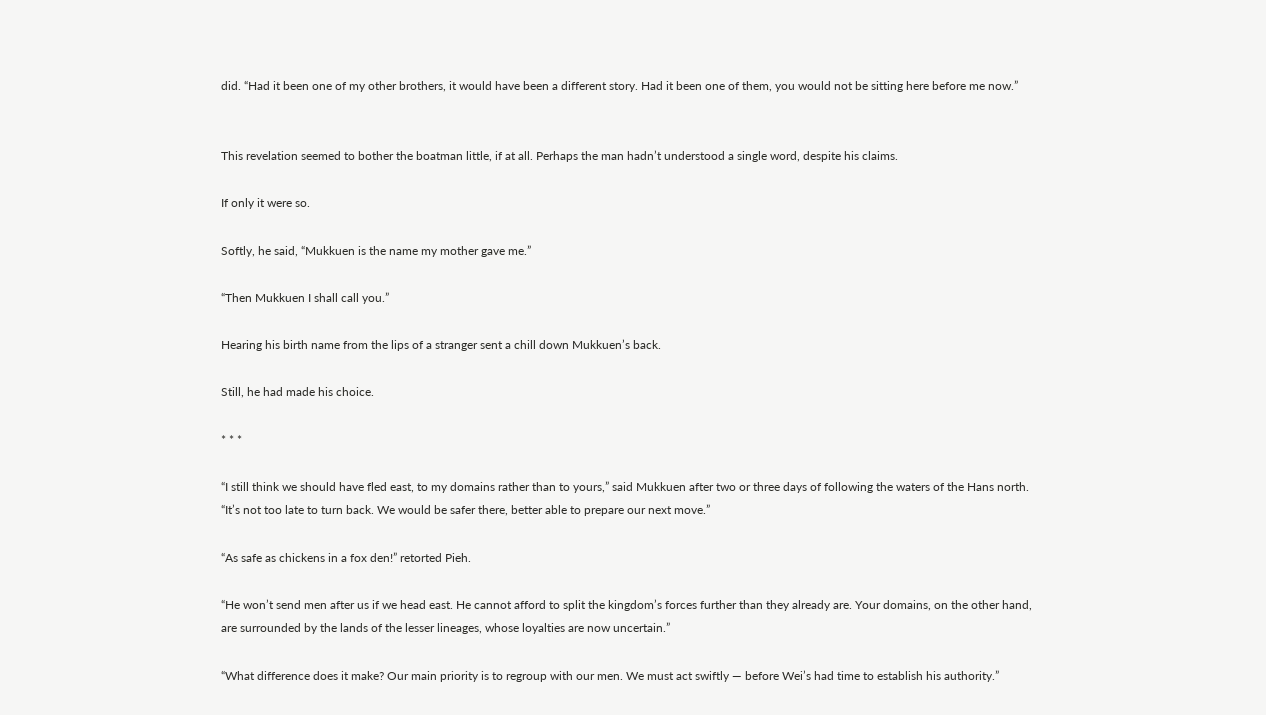did. “Had it been one of my other brothers, it would have been a different story. Had it been one of them, you would not be sitting here before me now.”


This revelation seemed to bother the boatman little, if at all. Perhaps the man hadn’t understood a single word, despite his claims.

If only it were so.

Softly, he said, “Mukkuen is the name my mother gave me.”

“Then Mukkuen I shall call you.”

Hearing his birth name from the lips of a stranger sent a chill down Mukkuen’s back.

Still, he had made his choice.

* * *

“I still think we should have fled east, to my domains rather than to yours,” said Mukkuen after two or three days of following the waters of the Hans north. “It’s not too late to turn back. We would be safer there, better able to prepare our next move.”

“As safe as chickens in a fox den!” retorted Pieh.

“He won’t send men after us if we head east. He cannot afford to split the kingdom’s forces further than they already are. Your domains, on the other hand, are surrounded by the lands of the lesser lineages, whose loyalties are now uncertain.”

“What difference does it make? Our main priority is to regroup with our men. We must act swiftly — before Wei’s had time to establish his authority.”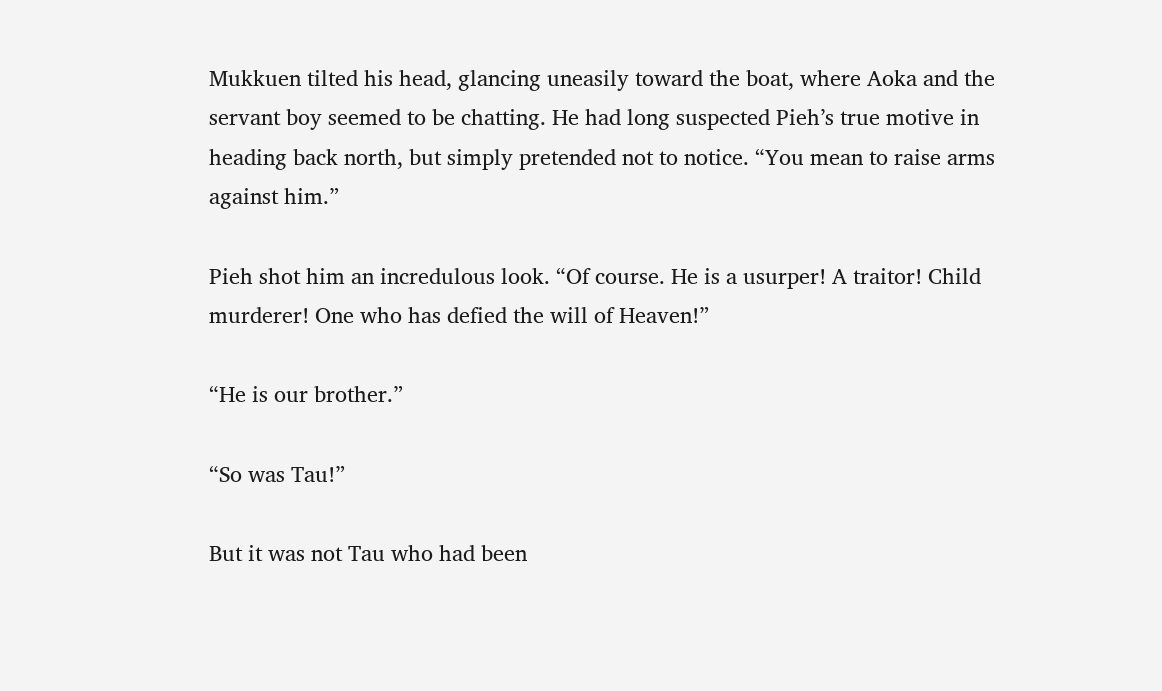Mukkuen tilted his head, glancing uneasily toward the boat, where Aoka and the servant boy seemed to be chatting. He had long suspected Pieh’s true motive in heading back north, but simply pretended not to notice. “You mean to raise arms against him.”

Pieh shot him an incredulous look. “Of course. He is a usurper! A traitor! Child murderer! One who has defied the will of Heaven!”

“He is our brother.”

“So was Tau!”

But it was not Tau who had been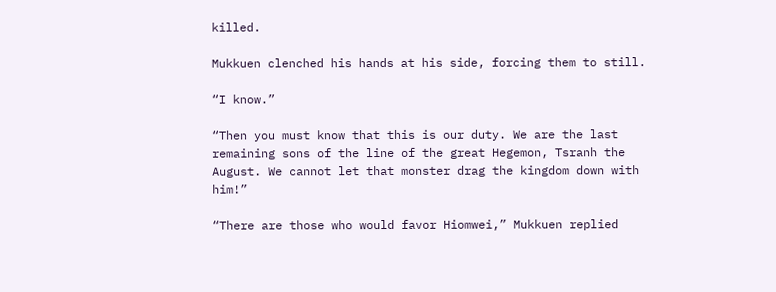killed.

Mukkuen clenched his hands at his side, forcing them to still.

“I know.”

“Then you must know that this is our duty. We are the last remaining sons of the line of the great Hegemon, Tsranh the August. We cannot let that monster drag the kingdom down with him!”

“There are those who would favor Hiomwei,” Mukkuen replied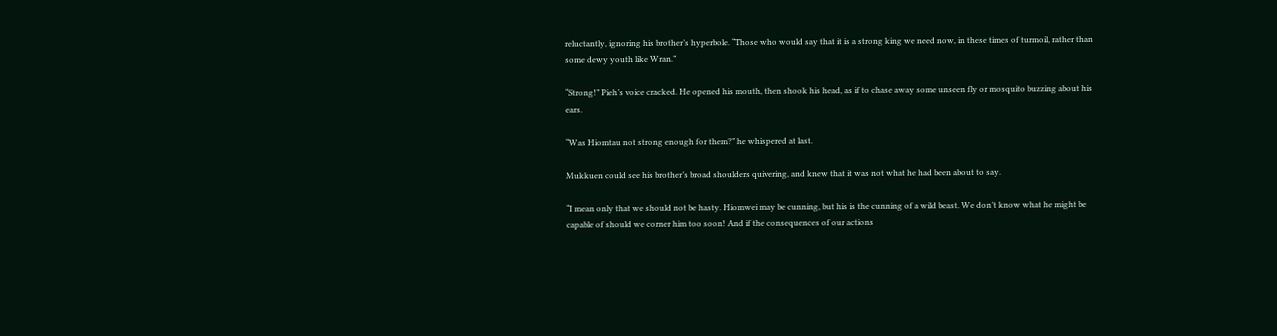reluctantly, ignoring his brother’s hyperbole. “Those who would say that it is a strong king we need now, in these times of turmoil, rather than some dewy youth like Wran.”

“Strong!” Pieh’s voice cracked. He opened his mouth, then shook his head, as if to chase away some unseen fly or mosquito buzzing about his ears.

“Was Hiomtau not strong enough for them?” he whispered at last.

Mukkuen could see his brother’s broad shoulders quivering, and knew that it was not what he had been about to say.

“I mean only that we should not be hasty. Hiomwei may be cunning, but his is the cunning of a wild beast. We don’t know what he might be capable of should we corner him too soon! And if the consequences of our actions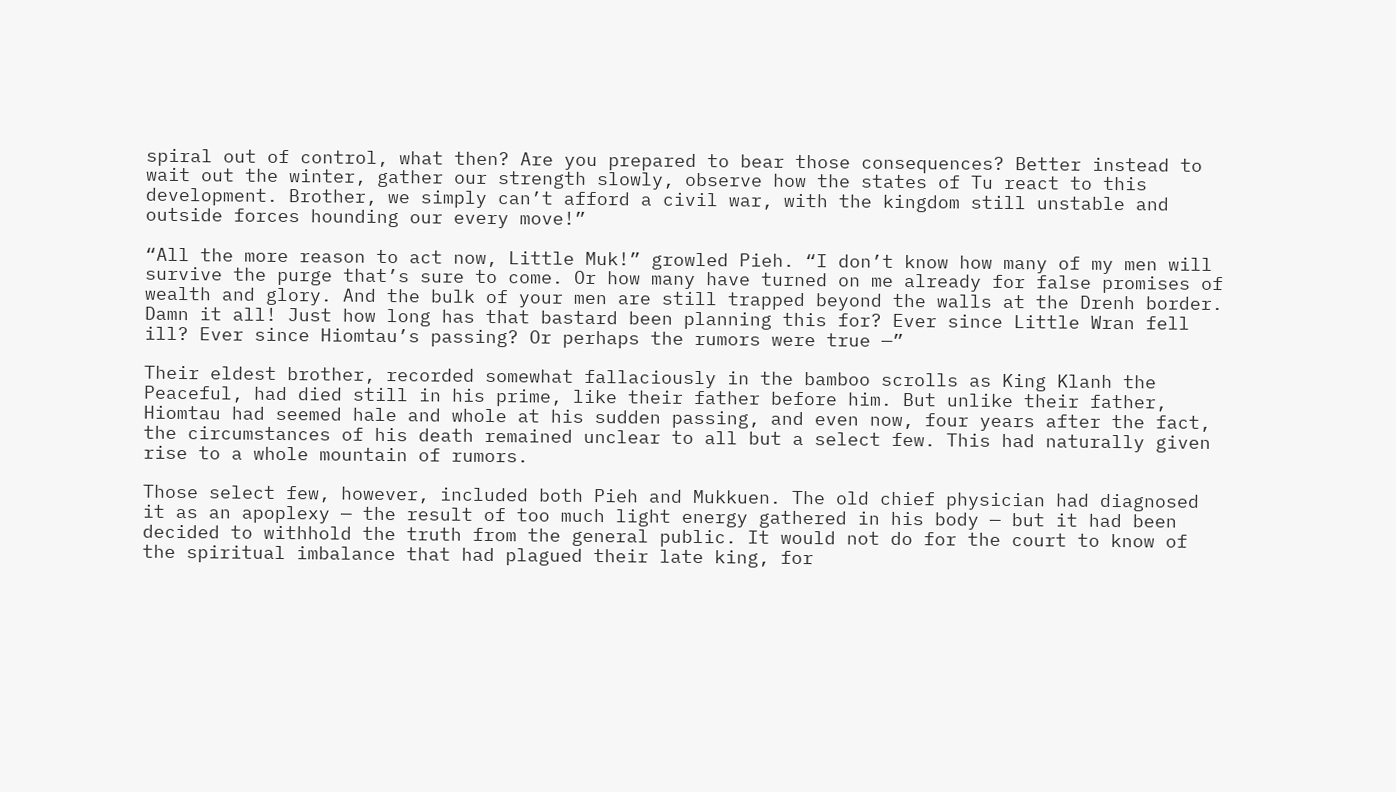spiral out of control, what then? Are you prepared to bear those consequences? Better instead to wait out the winter, gather our strength slowly, observe how the states of Tu react to this development. Brother, we simply can’t afford a civil war, with the kingdom still unstable and outside forces hounding our every move!”

“All the more reason to act now, Little Muk!” growled Pieh. “I don’t know how many of my men will survive the purge that’s sure to come. Or how many have turned on me already for false promises of wealth and glory. And the bulk of your men are still trapped beyond the walls at the Drenh border. Damn it all! Just how long has that bastard been planning this for? Ever since Little Wran fell ill? Ever since Hiomtau’s passing? Or perhaps the rumors were true —”

Their eldest brother, recorded somewhat fallaciously in the bamboo scrolls as King Klanh the Peaceful, had died still in his prime, like their father before him. But unlike their father, Hiomtau had seemed hale and whole at his sudden passing, and even now, four years after the fact, the circumstances of his death remained unclear to all but a select few. This had naturally given rise to a whole mountain of rumors.

Those select few, however, included both Pieh and Mukkuen. The old chief physician had diagnosed it as an apoplexy — the result of too much light energy gathered in his body — but it had been decided to withhold the truth from the general public. It would not do for the court to know of the spiritual imbalance that had plagued their late king, for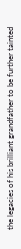the legacies of his brilliant grandfather to be further tainted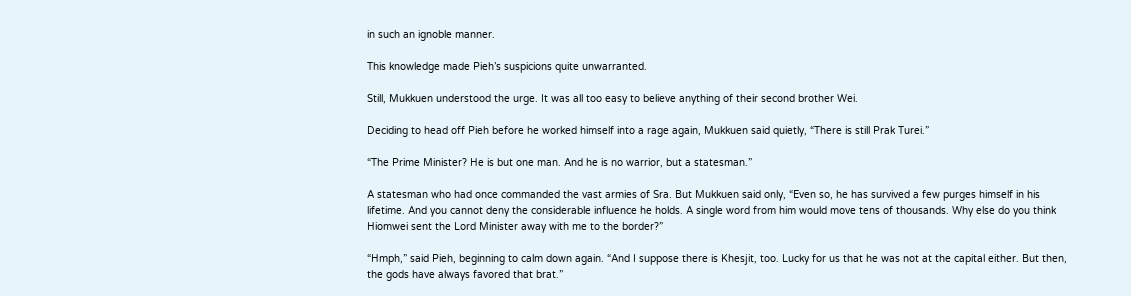in such an ignoble manner.

This knowledge made Pieh’s suspicions quite unwarranted.

Still, Mukkuen understood the urge. It was all too easy to believe anything of their second brother Wei.

Deciding to head off Pieh before he worked himself into a rage again, Mukkuen said quietly, “There is still Prak Turei.”

“The Prime Minister? He is but one man. And he is no warrior, but a statesman.”

A statesman who had once commanded the vast armies of Sra. But Mukkuen said only, “Even so, he has survived a few purges himself in his lifetime. And you cannot deny the considerable influence he holds. A single word from him would move tens of thousands. Why else do you think Hiomwei sent the Lord Minister away with me to the border?”

“Hmph,” said Pieh, beginning to calm down again. “And I suppose there is Khesjit, too. Lucky for us that he was not at the capital either. But then, the gods have always favored that brat.”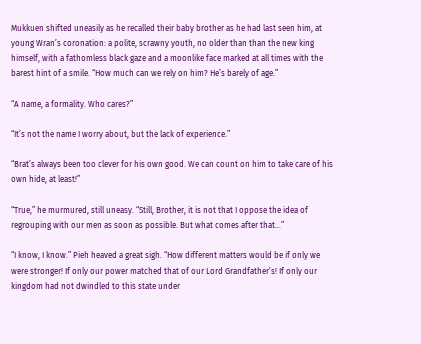Mukkuen shifted uneasily as he recalled their baby brother as he had last seen him, at young Wran’s coronation: a polite, scrawny youth, no older than than the new king himself, with a fathomless black gaze and a moonlike face marked at all times with the barest hint of a smile. “How much can we rely on him? He’s barely of age.”

“A name, a formality. Who cares?”

“It’s not the name I worry about, but the lack of experience.”

“Brat’s always been too clever for his own good. We can count on him to take care of his own hide, at least!”

“True,” he murmured, still uneasy. “Still, Brother, it is not that I oppose the idea of regrouping with our men as soon as possible. But what comes after that…”

“I know, I know.” Pieh heaved a great sigh. “How different matters would be if only we were stronger! If only our power matched that of our Lord Grandfather’s! If only our kingdom had not dwindled to this state under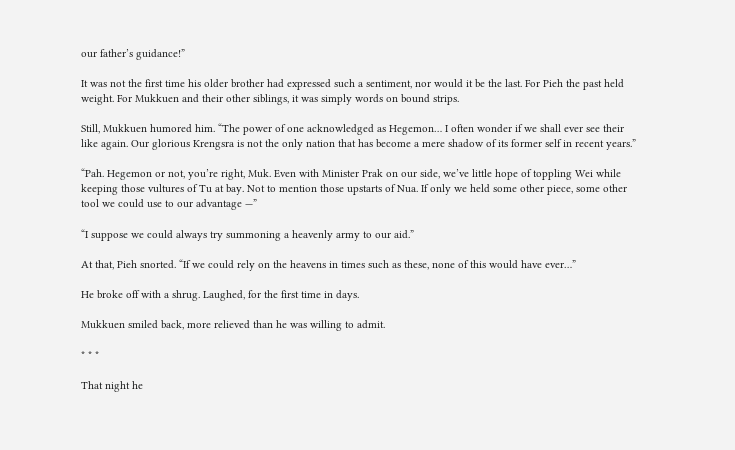our father’s guidance!”

It was not the first time his older brother had expressed such a sentiment, nor would it be the last. For Pieh the past held weight. For Mukkuen and their other siblings, it was simply words on bound strips.

Still, Mukkuen humored him. “The power of one acknowledged as Hegemon… I often wonder if we shall ever see their like again. Our glorious Krengsra is not the only nation that has become a mere shadow of its former self in recent years.”

“Pah. Hegemon or not, you’re right, Muk. Even with Minister Prak on our side, we’ve little hope of toppling Wei while keeping those vultures of Tu at bay. Not to mention those upstarts of Nua. If only we held some other piece, some other tool we could use to our advantage —”

“I suppose we could always try summoning a heavenly army to our aid.”

At that, Pieh snorted. “If we could rely on the heavens in times such as these, none of this would have ever…”

He broke off with a shrug. Laughed, for the first time in days.

Mukkuen smiled back, more relieved than he was willing to admit.

* * *

That night he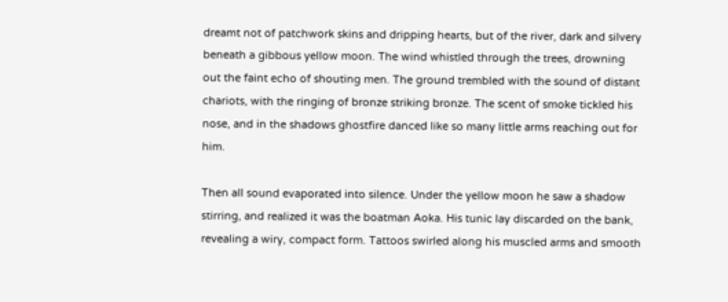dreamt not of patchwork skins and dripping hearts, but of the river, dark and silvery beneath a gibbous yellow moon. The wind whistled through the trees, drowning out the faint echo of shouting men. The ground trembled with the sound of distant chariots, with the ringing of bronze striking bronze. The scent of smoke tickled his nose, and in the shadows ghostfire danced like so many little arms reaching out for him.

Then all sound evaporated into silence. Under the yellow moon he saw a shadow stirring, and realized it was the boatman Aoka. His tunic lay discarded on the bank, revealing a wiry, compact form. Tattoos swirled along his muscled arms and smooth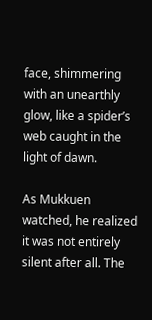face, shimmering with an unearthly glow, like a spider’s web caught in the light of dawn.

As Mukkuen watched, he realized it was not entirely silent after all. The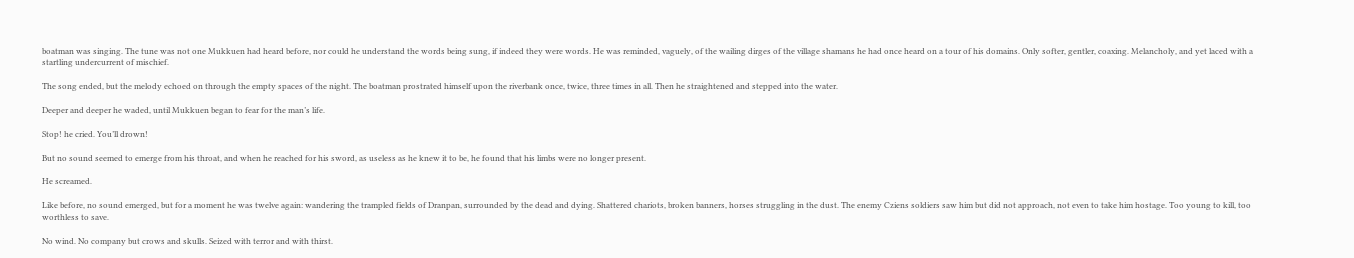boatman was singing. The tune was not one Mukkuen had heard before, nor could he understand the words being sung, if indeed they were words. He was reminded, vaguely, of the wailing dirges of the village shamans he had once heard on a tour of his domains. Only softer, gentler, coaxing. Melancholy, and yet laced with a startling undercurrent of mischief.

The song ended, but the melody echoed on through the empty spaces of the night. The boatman prostrated himself upon the riverbank once, twice, three times in all. Then he straightened and stepped into the water.

Deeper and deeper he waded, until Mukkuen began to fear for the man’s life.

Stop! he cried. You’ll drown!

But no sound seemed to emerge from his throat, and when he reached for his sword, as useless as he knew it to be, he found that his limbs were no longer present.

He screamed.

Like before, no sound emerged, but for a moment he was twelve again: wandering the trampled fields of Dranpan, surrounded by the dead and dying. Shattered chariots, broken banners, horses struggling in the dust. The enemy Cziens soldiers saw him but did not approach, not even to take him hostage. Too young to kill, too worthless to save.

No wind. No company but crows and skulls. Seized with terror and with thirst.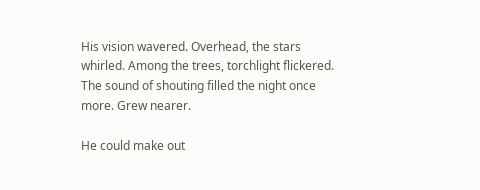His vision wavered. Overhead, the stars whirled. Among the trees, torchlight flickered. The sound of shouting filled the night once more. Grew nearer.

He could make out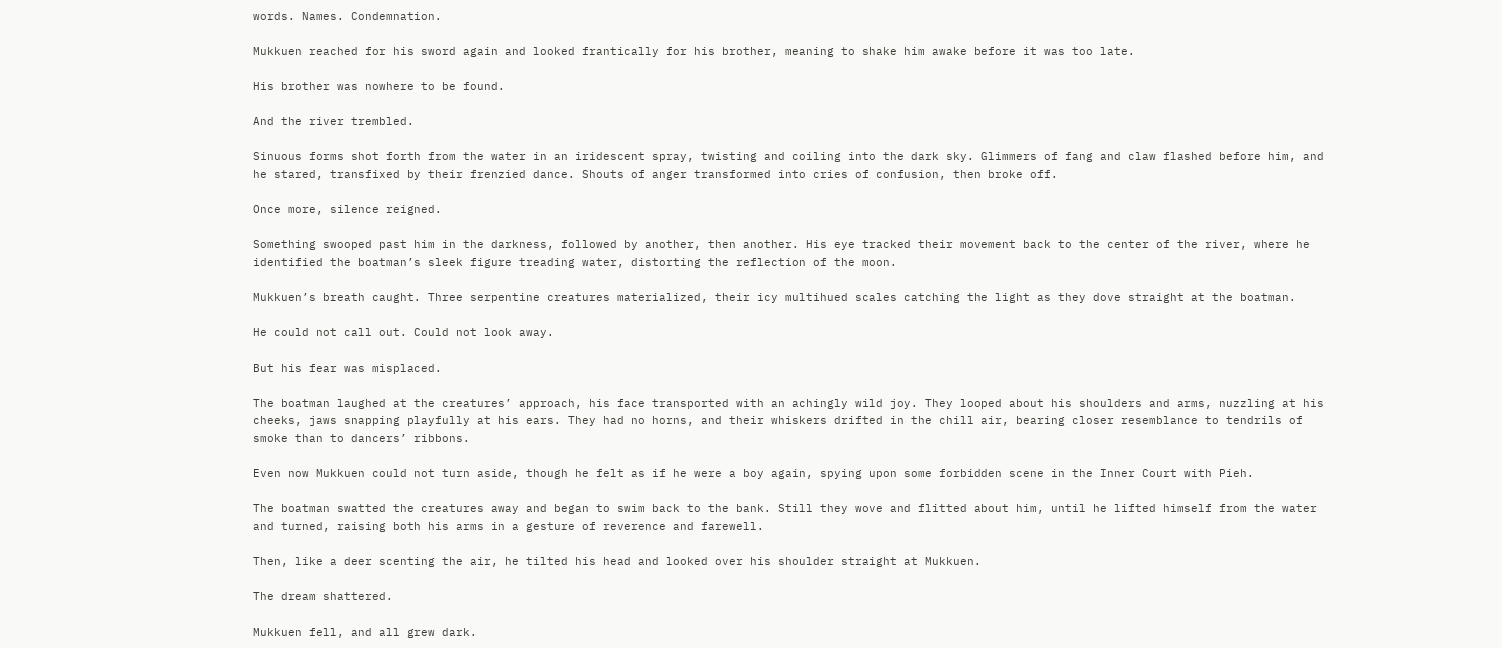words. Names. Condemnation.

Mukkuen reached for his sword again and looked frantically for his brother, meaning to shake him awake before it was too late.

His brother was nowhere to be found.

And the river trembled.

Sinuous forms shot forth from the water in an iridescent spray, twisting and coiling into the dark sky. Glimmers of fang and claw flashed before him, and he stared, transfixed by their frenzied dance. Shouts of anger transformed into cries of confusion, then broke off.

Once more, silence reigned.

Something swooped past him in the darkness, followed by another, then another. His eye tracked their movement back to the center of the river, where he identified the boatman’s sleek figure treading water, distorting the reflection of the moon.

Mukkuen’s breath caught. Three serpentine creatures materialized, their icy multihued scales catching the light as they dove straight at the boatman.

He could not call out. Could not look away.

But his fear was misplaced.

The boatman laughed at the creatures’ approach, his face transported with an achingly wild joy. They looped about his shoulders and arms, nuzzling at his cheeks, jaws snapping playfully at his ears. They had no horns, and their whiskers drifted in the chill air, bearing closer resemblance to tendrils of smoke than to dancers’ ribbons.

Even now Mukkuen could not turn aside, though he felt as if he were a boy again, spying upon some forbidden scene in the Inner Court with Pieh.

The boatman swatted the creatures away and began to swim back to the bank. Still they wove and flitted about him, until he lifted himself from the water and turned, raising both his arms in a gesture of reverence and farewell.

Then, like a deer scenting the air, he tilted his head and looked over his shoulder straight at Mukkuen.

The dream shattered.

Mukkuen fell, and all grew dark.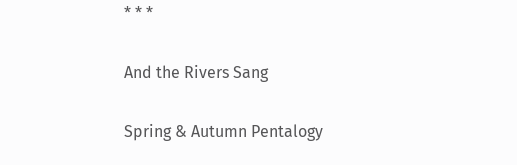* * *

And the Rivers Sang

Spring & Autumn Pentalogy